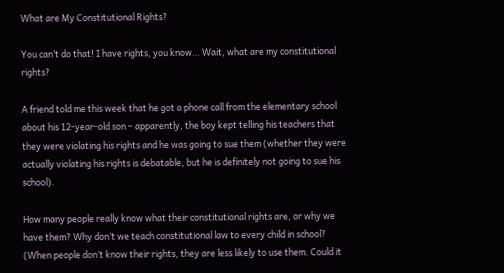What are My Constitutional Rights?

You can’t do that! I have rights, you know… Wait, what are my constitutional rights?

A friend told me this week that he got a phone call from the elementary school about his 12-year-old son – apparently, the boy kept telling his teachers that they were violating his rights and he was going to sue them (whether they were actually violating his rights is debatable, but he is definitely not going to sue his school).

How many people really know what their constitutional rights are, or why we have them? Why don’t we teach constitutional law to every child in school? (When people don’t know their rights, they are less likely to use them. Could it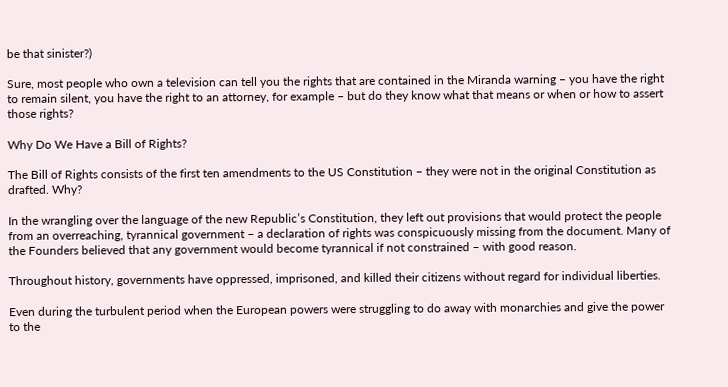be that sinister?)

Sure, most people who own a television can tell you the rights that are contained in the Miranda warning – you have the right to remain silent, you have the right to an attorney, for example – but do they know what that means or when or how to assert those rights?

Why Do We Have a Bill of Rights?

The Bill of Rights consists of the first ten amendments to the US Constitution – they were not in the original Constitution as drafted. Why?

In the wrangling over the language of the new Republic’s Constitution, they left out provisions that would protect the people from an overreaching, tyrannical government – a declaration of rights was conspicuously missing from the document. Many of the Founders believed that any government would become tyrannical if not constrained – with good reason.

Throughout history, governments have oppressed, imprisoned, and killed their citizens without regard for individual liberties.

Even during the turbulent period when the European powers were struggling to do away with monarchies and give the power to the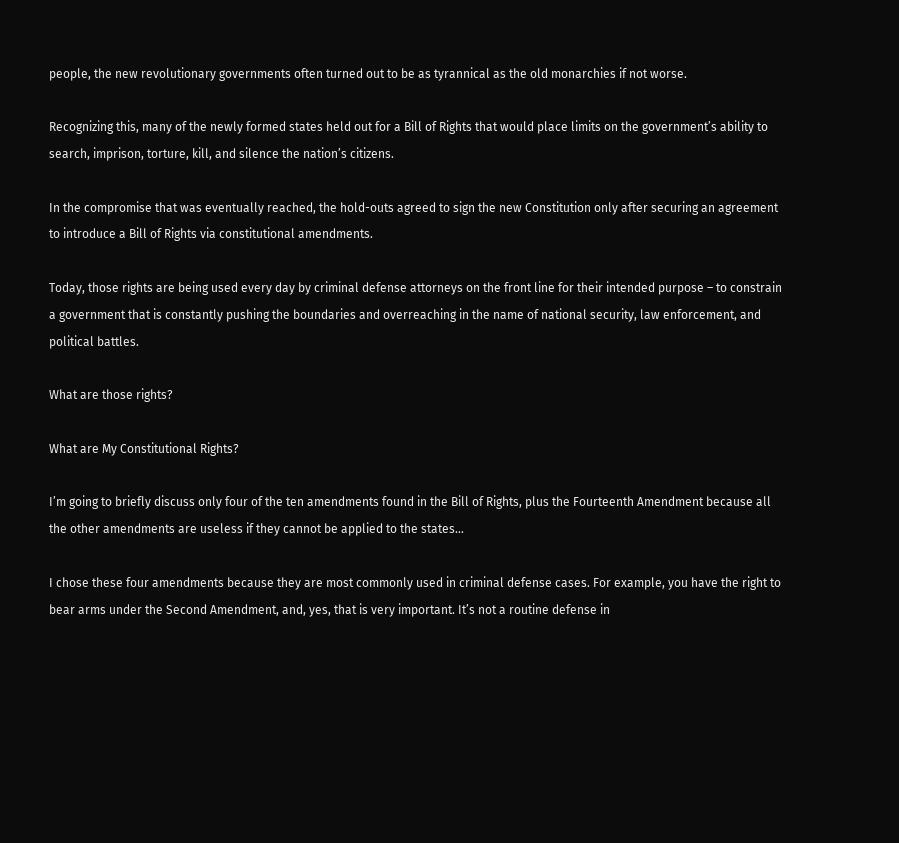people, the new revolutionary governments often turned out to be as tyrannical as the old monarchies if not worse.

Recognizing this, many of the newly formed states held out for a Bill of Rights that would place limits on the government’s ability to search, imprison, torture, kill, and silence the nation’s citizens.

In the compromise that was eventually reached, the hold-outs agreed to sign the new Constitution only after securing an agreement to introduce a Bill of Rights via constitutional amendments.

Today, those rights are being used every day by criminal defense attorneys on the front line for their intended purpose – to constrain a government that is constantly pushing the boundaries and overreaching in the name of national security, law enforcement, and political battles.

What are those rights?

What are My Constitutional Rights?

I’m going to briefly discuss only four of the ten amendments found in the Bill of Rights, plus the Fourteenth Amendment because all the other amendments are useless if they cannot be applied to the states…

I chose these four amendments because they are most commonly used in criminal defense cases. For example, you have the right to bear arms under the Second Amendment, and, yes, that is very important. It’s not a routine defense in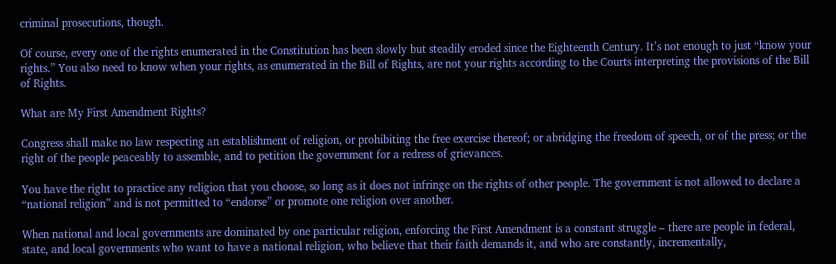criminal prosecutions, though.

Of course, every one of the rights enumerated in the Constitution has been slowly but steadily eroded since the Eighteenth Century. It’s not enough to just “know your rights.” You also need to know when your rights, as enumerated in the Bill of Rights, are not your rights according to the Courts interpreting the provisions of the Bill of Rights.

What are My First Amendment Rights?

Congress shall make no law respecting an establishment of religion, or prohibiting the free exercise thereof; or abridging the freedom of speech, or of the press; or the right of the people peaceably to assemble, and to petition the government for a redress of grievances.

You have the right to practice any religion that you choose, so long as it does not infringe on the rights of other people. The government is not allowed to declare a “national religion” and is not permitted to “endorse” or promote one religion over another.

When national and local governments are dominated by one particular religion, enforcing the First Amendment is a constant struggle – there are people in federal, state, and local governments who want to have a national religion, who believe that their faith demands it, and who are constantly, incrementally,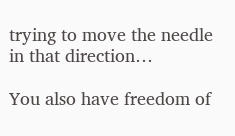trying to move the needle in that direction…

You also have freedom of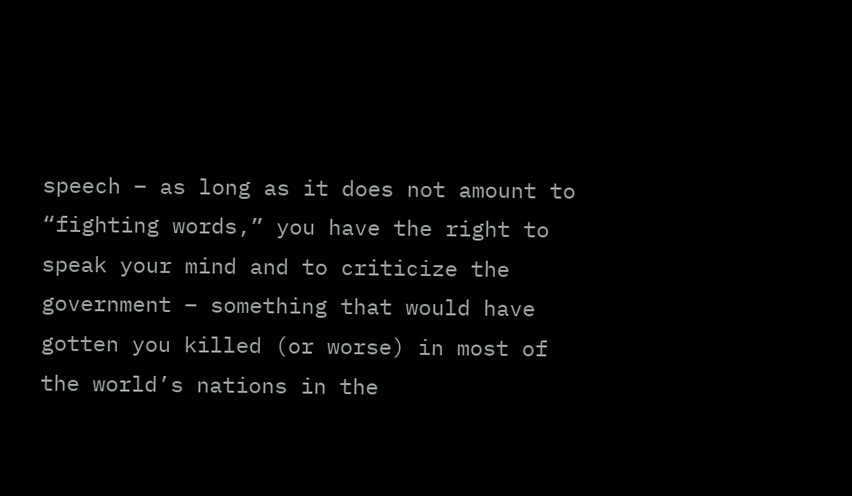speech – as long as it does not amount to “fighting words,” you have the right to speak your mind and to criticize the government – something that would have gotten you killed (or worse) in most of the world’s nations in the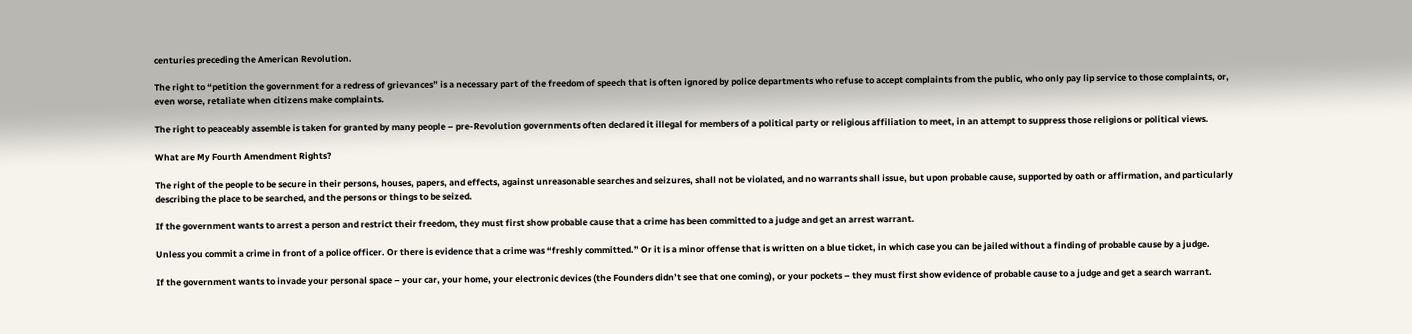centuries preceding the American Revolution.

The right to “petition the government for a redress of grievances” is a necessary part of the freedom of speech that is often ignored by police departments who refuse to accept complaints from the public, who only pay lip service to those complaints, or, even worse, retaliate when citizens make complaints.

The right to peaceably assemble is taken for granted by many people – pre-Revolution governments often declared it illegal for members of a political party or religious affiliation to meet, in an attempt to suppress those religions or political views.

What are My Fourth Amendment Rights?

The right of the people to be secure in their persons, houses, papers, and effects, against unreasonable searches and seizures, shall not be violated, and no warrants shall issue, but upon probable cause, supported by oath or affirmation, and particularly describing the place to be searched, and the persons or things to be seized.

If the government wants to arrest a person and restrict their freedom, they must first show probable cause that a crime has been committed to a judge and get an arrest warrant.

Unless you commit a crime in front of a police officer. Or there is evidence that a crime was “freshly committed.” Or it is a minor offense that is written on a blue ticket, in which case you can be jailed without a finding of probable cause by a judge.

If the government wants to invade your personal space – your car, your home, your electronic devices (the Founders didn’t see that one coming), or your pockets – they must first show evidence of probable cause to a judge and get a search warrant.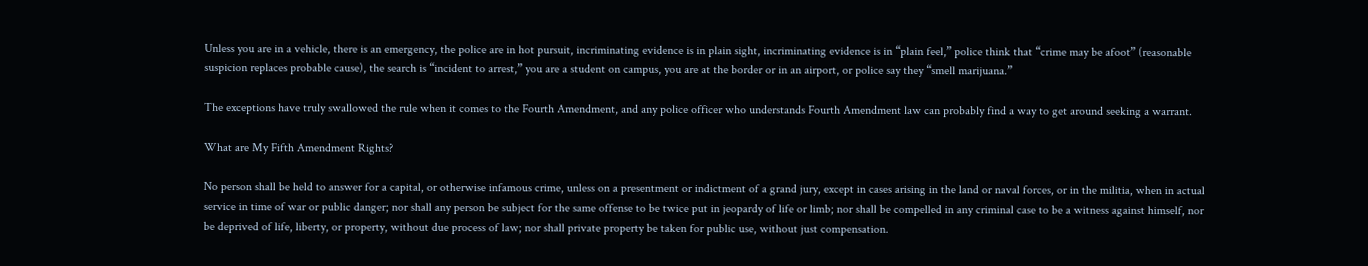Unless you are in a vehicle, there is an emergency, the police are in hot pursuit, incriminating evidence is in plain sight, incriminating evidence is in “plain feel,” police think that “crime may be afoot” (reasonable suspicion replaces probable cause), the search is “incident to arrest,” you are a student on campus, you are at the border or in an airport, or police say they “smell marijuana.”

The exceptions have truly swallowed the rule when it comes to the Fourth Amendment, and any police officer who understands Fourth Amendment law can probably find a way to get around seeking a warrant.

What are My Fifth Amendment Rights?

No person shall be held to answer for a capital, or otherwise infamous crime, unless on a presentment or indictment of a grand jury, except in cases arising in the land or naval forces, or in the militia, when in actual service in time of war or public danger; nor shall any person be subject for the same offense to be twice put in jeopardy of life or limb; nor shall be compelled in any criminal case to be a witness against himself, nor be deprived of life, liberty, or property, without due process of law; nor shall private property be taken for public use, without just compensation.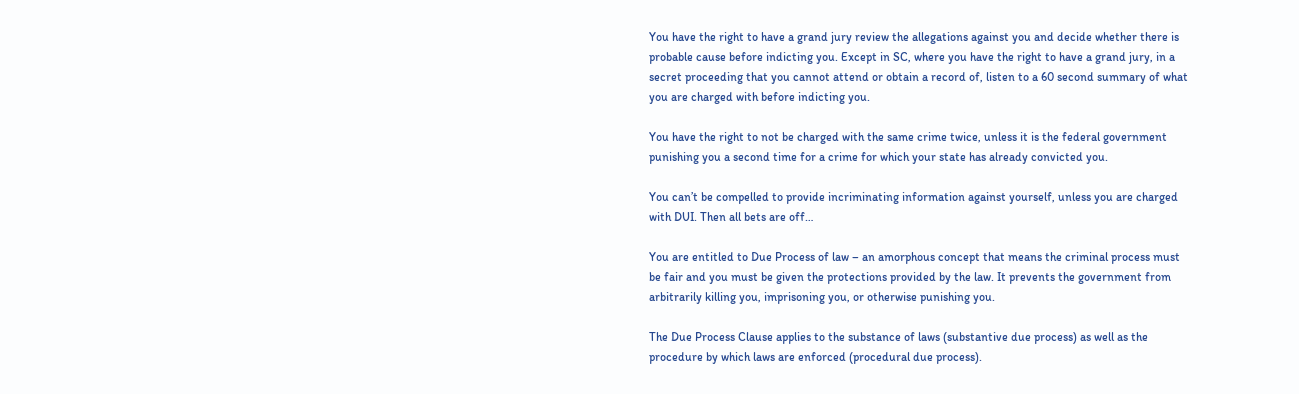You have the right to have a grand jury review the allegations against you and decide whether there is probable cause before indicting you. Except in SC, where you have the right to have a grand jury, in a secret proceeding that you cannot attend or obtain a record of, listen to a 60 second summary of what you are charged with before indicting you.

You have the right to not be charged with the same crime twice, unless it is the federal government punishing you a second time for a crime for which your state has already convicted you.

You can’t be compelled to provide incriminating information against yourself, unless you are charged with DUI. Then all bets are off…

You are entitled to Due Process of law – an amorphous concept that means the criminal process must be fair and you must be given the protections provided by the law. It prevents the government from arbitrarily killing you, imprisoning you, or otherwise punishing you.

The Due Process Clause applies to the substance of laws (substantive due process) as well as the procedure by which laws are enforced (procedural due process).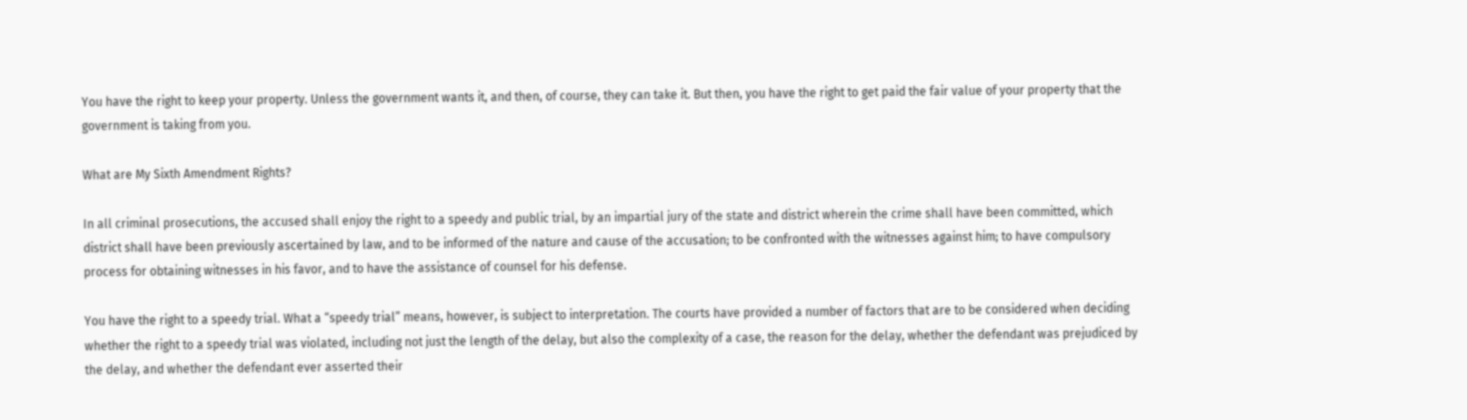You have the right to keep your property. Unless the government wants it, and then, of course, they can take it. But then, you have the right to get paid the fair value of your property that the government is taking from you.

What are My Sixth Amendment Rights?

In all criminal prosecutions, the accused shall enjoy the right to a speedy and public trial, by an impartial jury of the state and district wherein the crime shall have been committed, which district shall have been previously ascertained by law, and to be informed of the nature and cause of the accusation; to be confronted with the witnesses against him; to have compulsory process for obtaining witnesses in his favor, and to have the assistance of counsel for his defense.

You have the right to a speedy trial. What a “speedy trial” means, however, is subject to interpretation. The courts have provided a number of factors that are to be considered when deciding whether the right to a speedy trial was violated, including not just the length of the delay, but also the complexity of a case, the reason for the delay, whether the defendant was prejudiced by the delay, and whether the defendant ever asserted their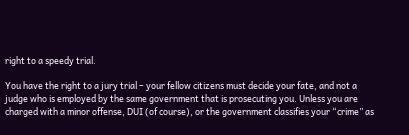right to a speedy trial.

You have the right to a jury trial – your fellow citizens must decide your fate, and not a judge who is employed by the same government that is prosecuting you. Unless you are charged with a minor offense, DUI (of course), or the government classifies your “crime” as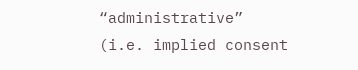“administrative” (i.e. implied consent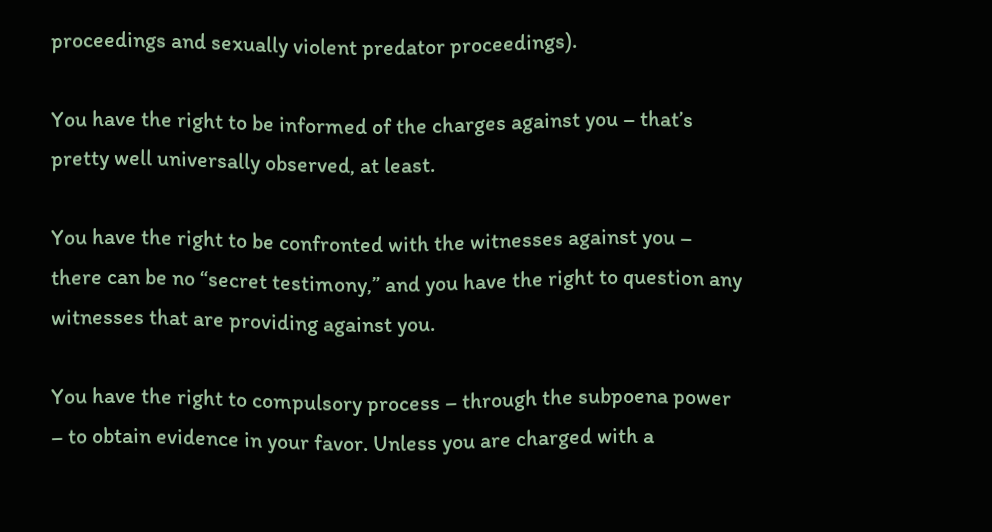proceedings and sexually violent predator proceedings).

You have the right to be informed of the charges against you – that’s pretty well universally observed, at least.

You have the right to be confronted with the witnesses against you – there can be no “secret testimony,” and you have the right to question any witnesses that are providing against you.

You have the right to compulsory process – through the subpoena power – to obtain evidence in your favor. Unless you are charged with a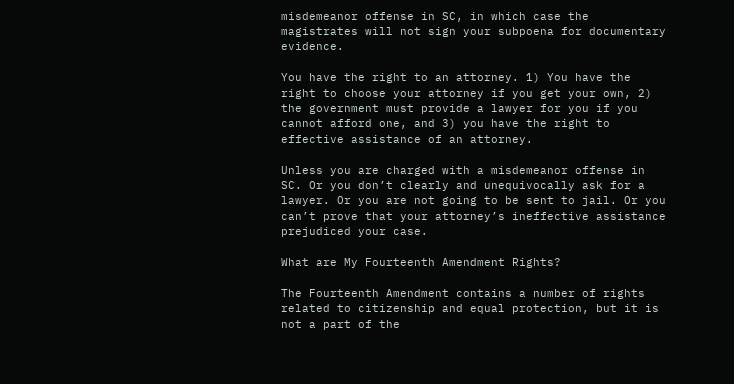misdemeanor offense in SC, in which case the magistrates will not sign your subpoena for documentary evidence.

You have the right to an attorney. 1) You have the right to choose your attorney if you get your own, 2) the government must provide a lawyer for you if you cannot afford one, and 3) you have the right to effective assistance of an attorney.

Unless you are charged with a misdemeanor offense in SC. Or you don’t clearly and unequivocally ask for a lawyer. Or you are not going to be sent to jail. Or you can’t prove that your attorney’s ineffective assistance prejudiced your case.

What are My Fourteenth Amendment Rights?

The Fourteenth Amendment contains a number of rights related to citizenship and equal protection, but it is not a part of the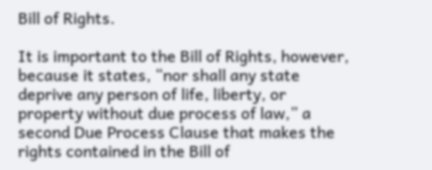Bill of Rights.

It is important to the Bill of Rights, however, because it states, “nor shall any state deprive any person of life, liberty, or property without due process of law,” a second Due Process Clause that makes the rights contained in the Bill of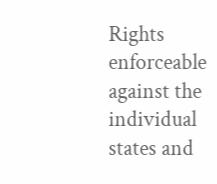Rights enforceable against the individual states and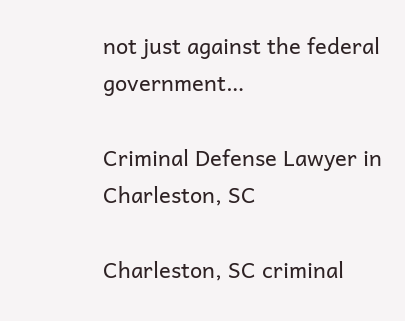not just against the federal government…

Criminal Defense Lawyer in Charleston, SC

Charleston, SC criminal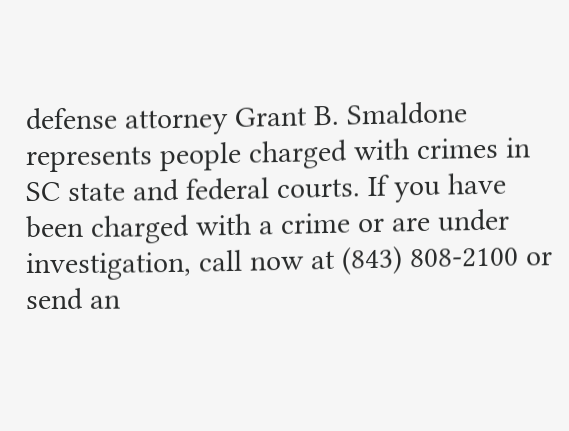defense attorney Grant B. Smaldone represents people charged with crimes in SC state and federal courts. If you have been charged with a crime or are under investigation, call now at (843) 808-2100 or send an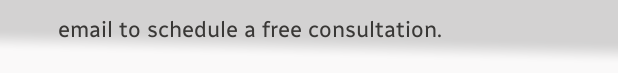email to schedule a free consultation.